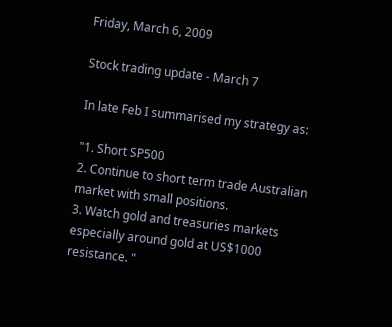Friday, March 6, 2009

Stock trading update - March 7

In late Feb I summarised my strategy as:

"1. Short SP500
2. Continue to short term trade Australian market with small positions.
3. Watch gold and treasuries markets especially around gold at US$1000 resistance. "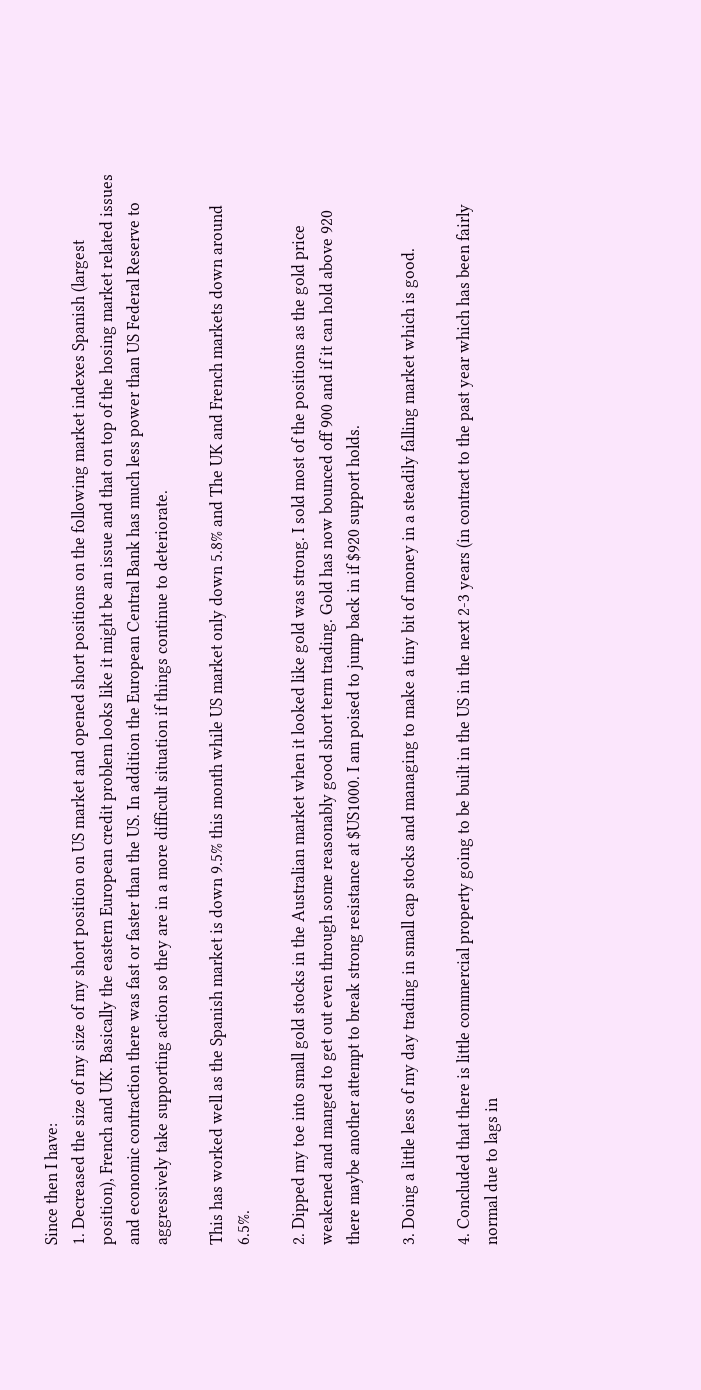Since then I have:
1. Decreased the size of my size of my short position on US market and opened short positions on the following market indexes Spanish (largest position), French and UK. Basically the eastern European credit problem looks like it might be an issue and that on top of the hosing market related issues and economic contraction there was fast or faster than the US. In addition the European Central Bank has much less power than US Federal Reserve to aggressively take supporting action so they are in a more difficult situation if things continue to deteriorate.

This has worked well as the Spanish market is down 9.5% this month while US market only down 5.8% and The UK and French markets down around 6.5%.

2. Dipped my toe into small gold stocks in the Australian market when it looked like gold was strong. I sold most of the positions as the gold price weakened and manged to get out even through some reasonably good short term trading. Gold has now bounced off 900 and if it can hold above 920 there maybe another attempt to break strong resistance at $US1000. I am poised to jump back in if $920 support holds.

3. Doing a little less of my day trading in small cap stocks and managing to make a tiny bit of money in a steadily falling market which is good.

4. Concluded that there is little commercial property going to be built in the US in the next 2-3 years (in contract to the past year which has been fairly normal due to lags in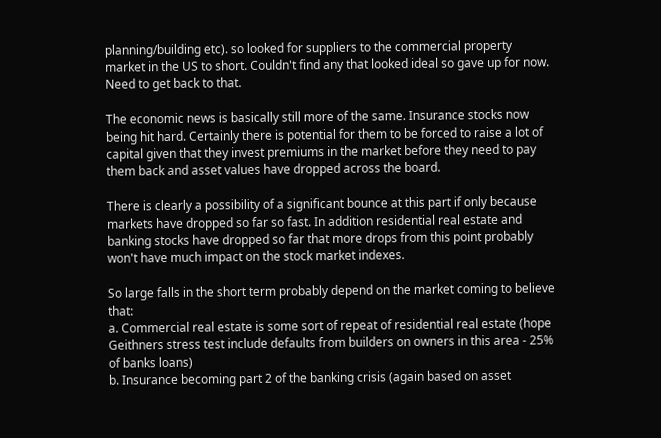planning/building etc). so looked for suppliers to the commercial property market in the US to short. Couldn't find any that looked ideal so gave up for now. Need to get back to that.

The economic news is basically still more of the same. Insurance stocks now being hit hard. Certainly there is potential for them to be forced to raise a lot of capital given that they invest premiums in the market before they need to pay them back and asset values have dropped across the board.

There is clearly a possibility of a significant bounce at this part if only because markets have dropped so far so fast. In addition residential real estate and banking stocks have dropped so far that more drops from this point probably won't have much impact on the stock market indexes.

So large falls in the short term probably depend on the market coming to believe that:
a. Commercial real estate is some sort of repeat of residential real estate (hope Geithners stress test include defaults from builders on owners in this area - 25% of banks loans)
b. Insurance becoming part 2 of the banking crisis (again based on asset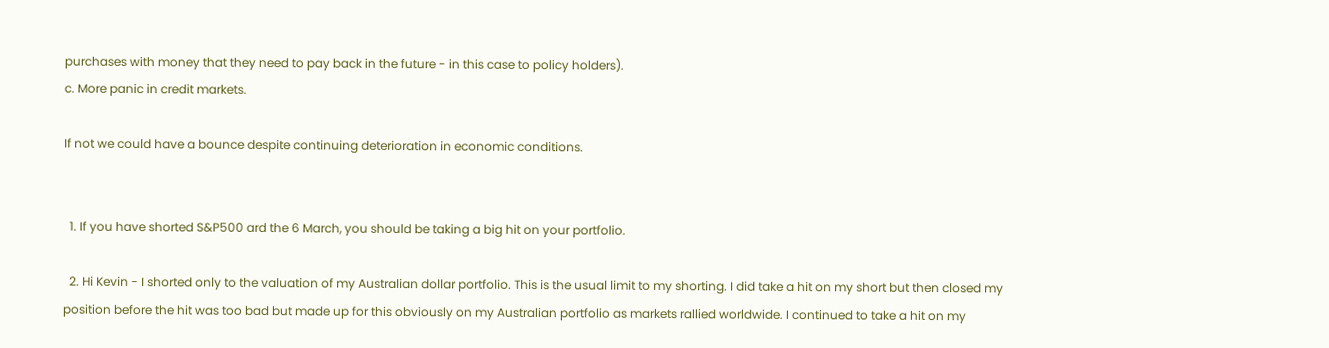purchases with money that they need to pay back in the future - in this case to policy holders).
c. More panic in credit markets.

If not we could have a bounce despite continuing deterioration in economic conditions.


  1. If you have shorted S&P500 ard the 6 March, you should be taking a big hit on your portfolio.

  2. Hi Kevin - I shorted only to the valuation of my Australian dollar portfolio. This is the usual limit to my shorting. I did take a hit on my short but then closed my position before the hit was too bad but made up for this obviously on my Australian portfolio as markets rallied worldwide. I continued to take a hit on my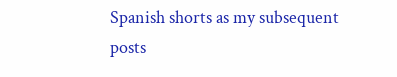Spanish shorts as my subsequent posts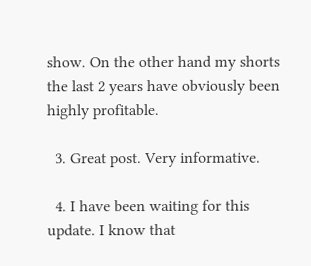show. On the other hand my shorts the last 2 years have obviously been highly profitable.

  3. Great post. Very informative.

  4. I have been waiting for this update. I know that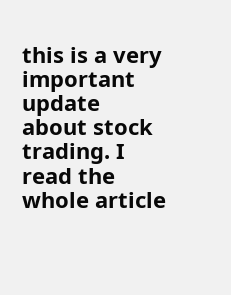this is a very important update about stock trading. I read the whole article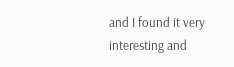and I found it very interesting and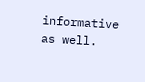informative as well.